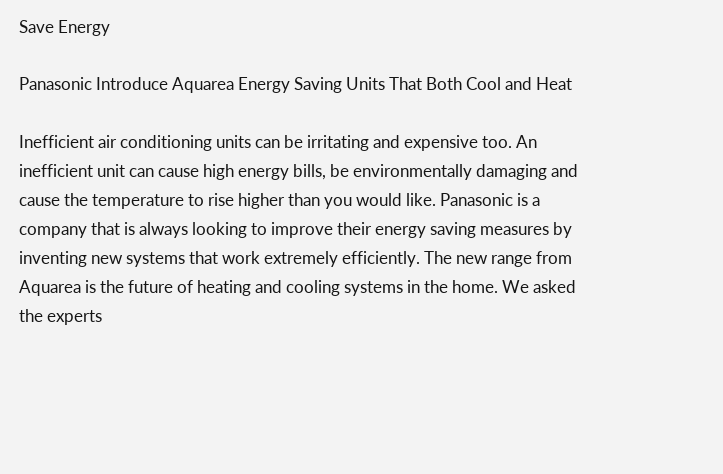Save Energy

Panasonic Introduce Aquarea Energy Saving Units That Both Cool and Heat

Inefficient air conditioning units can be irritating and expensive too. An inefficient unit can cause high energy bills, be environmentally damaging and cause the temperature to rise higher than you would like. Panasonic is a company that is always looking to improve their energy saving measures by inventing new systems that work extremely efficiently. The new range from Aquarea is the future of heating and cooling systems in the home. We asked the experts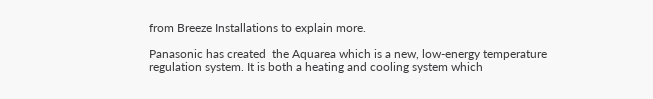from Breeze Installations to explain more.

Panasonic has created  the Aquarea which is a new, low-energy temperature regulation system. It is both a heating and cooling system which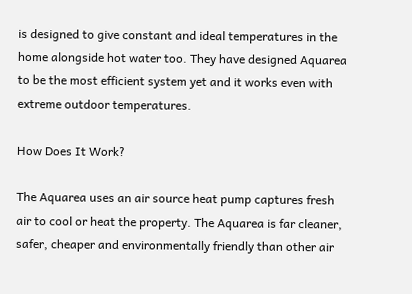is designed to give constant and ideal temperatures in the home alongside hot water too. They have designed Aquarea to be the most efficient system yet and it works even with extreme outdoor temperatures.

How Does It Work?

The Aquarea uses an air source heat pump captures fresh air to cool or heat the property. The Aquarea is far cleaner, safer, cheaper and environmentally friendly than other air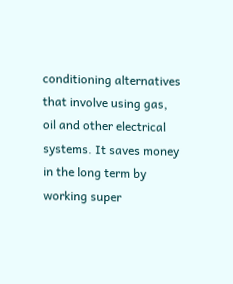conditioning alternatives that involve using gas, oil and other electrical systems. It saves money in the long term by working super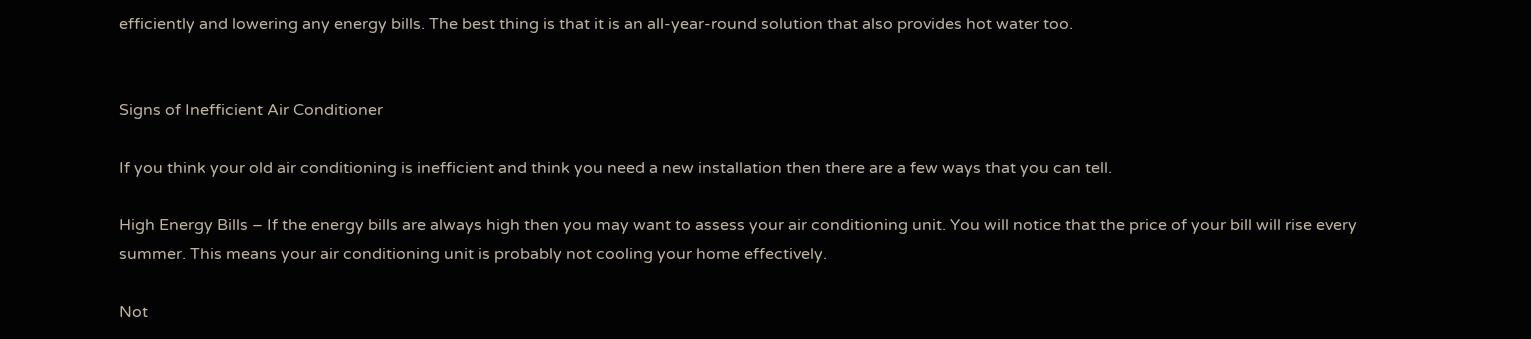efficiently and lowering any energy bills. The best thing is that it is an all-year-round solution that also provides hot water too.


Signs of Inefficient Air Conditioner

If you think your old air conditioning is inefficient and think you need a new installation then there are a few ways that you can tell.

High Energy Bills – If the energy bills are always high then you may want to assess your air conditioning unit. You will notice that the price of your bill will rise every summer. This means your air conditioning unit is probably not cooling your home effectively.

Not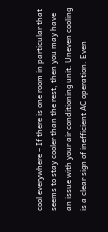cool everywhere – If there is one room in particular that seems to stay cooler than the rest, then you may have an issue with your air conditioning unit. Uneven cooling is a clear sign of inefficient AC operation. Even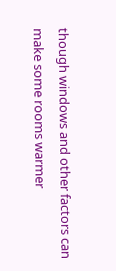though windows and other factors can make some rooms warmer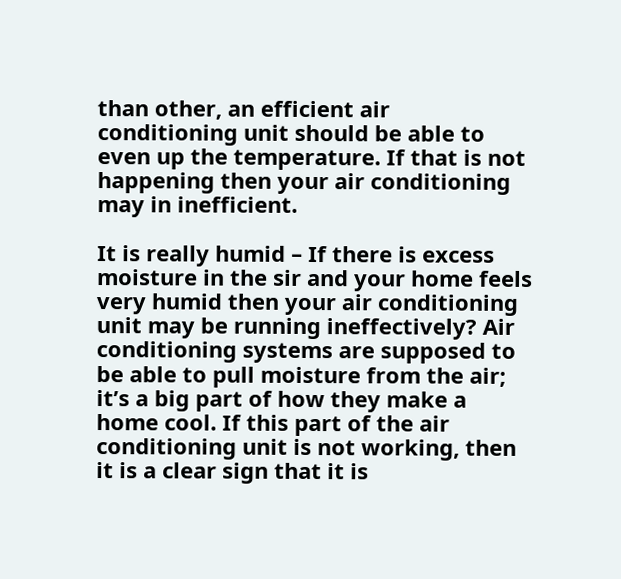than other, an efficient air conditioning unit should be able to even up the temperature. If that is not happening then your air conditioning may in inefficient.

It is really humid – If there is excess moisture in the sir and your home feels very humid then your air conditioning unit may be running ineffectively? Air conditioning systems are supposed to be able to pull moisture from the air; it’s a big part of how they make a home cool. If this part of the air conditioning unit is not working, then it is a clear sign that it is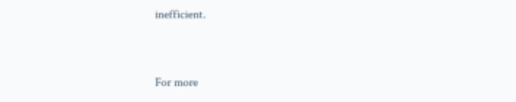inefficient.


For more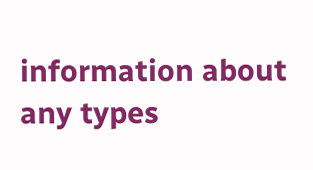information about any types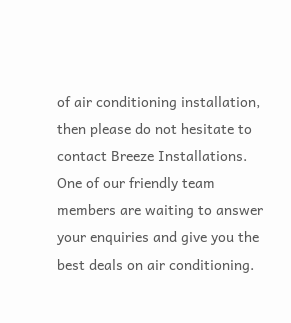of air conditioning installation, then please do not hesitate to contact Breeze Installations. One of our friendly team members are waiting to answer your enquiries and give you the best deals on air conditioning.